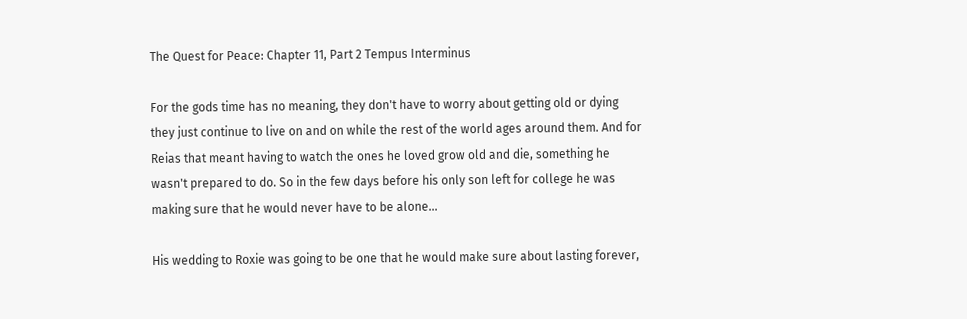The Quest for Peace: Chapter 11, Part 2 Tempus Interminus

For the gods time has no meaning, they don't have to worry about getting old or dying they just continue to live on and on while the rest of the world ages around them. And for Reias that meant having to watch the ones he loved grow old and die, something he wasn't prepared to do. So in the few days before his only son left for college he was making sure that he would never have to be alone...

His wedding to Roxie was going to be one that he would make sure about lasting forever,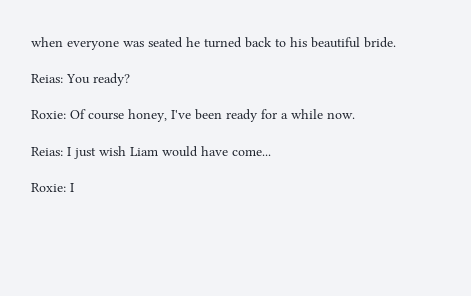when everyone was seated he turned back to his beautiful bride.

Reias: You ready?

Roxie: Of course honey, I've been ready for a while now.

Reias: I just wish Liam would have come...

Roxie: I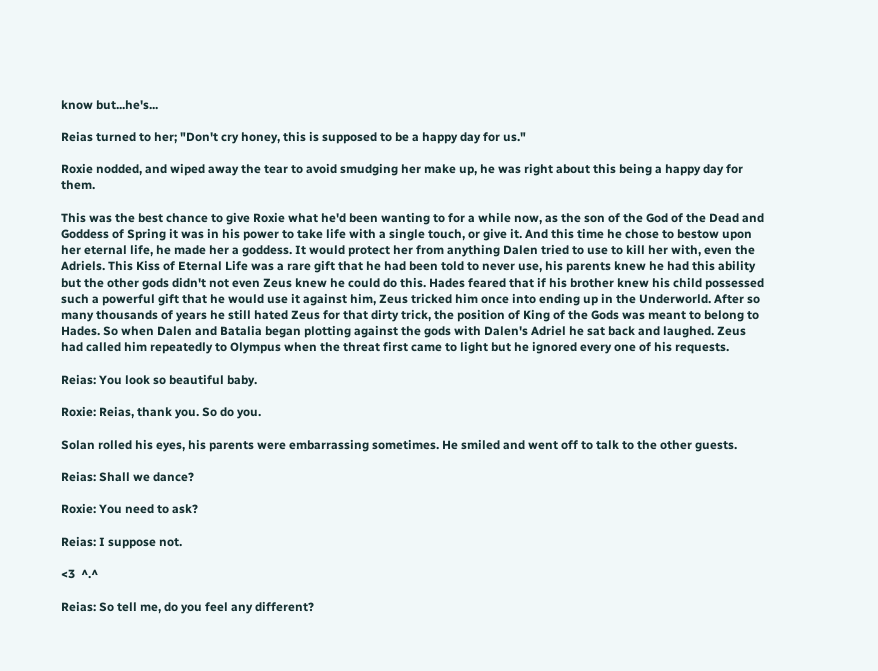know but...he's...

Reias turned to her; "Don't cry honey, this is supposed to be a happy day for us."

Roxie nodded, and wiped away the tear to avoid smudging her make up, he was right about this being a happy day for them.

This was the best chance to give Roxie what he'd been wanting to for a while now, as the son of the God of the Dead and Goddess of Spring it was in his power to take life with a single touch, or give it. And this time he chose to bestow upon her eternal life, he made her a goddess. It would protect her from anything Dalen tried to use to kill her with, even the Adriels. This Kiss of Eternal Life was a rare gift that he had been told to never use, his parents knew he had this ability but the other gods didn't not even Zeus knew he could do this. Hades feared that if his brother knew his child possessed such a powerful gift that he would use it against him, Zeus tricked him once into ending up in the Underworld. After so many thousands of years he still hated Zeus for that dirty trick, the position of King of the Gods was meant to belong to Hades. So when Dalen and Batalia began plotting against the gods with Dalen's Adriel he sat back and laughed. Zeus had called him repeatedly to Olympus when the threat first came to light but he ignored every one of his requests.

Reias: You look so beautiful baby.

Roxie: Reias, thank you. So do you.

Solan rolled his eyes, his parents were embarrassing sometimes. He smiled and went off to talk to the other guests.

Reias: Shall we dance?

Roxie: You need to ask?

Reias: I suppose not.

<3  ^.^

Reias: So tell me, do you feel any different?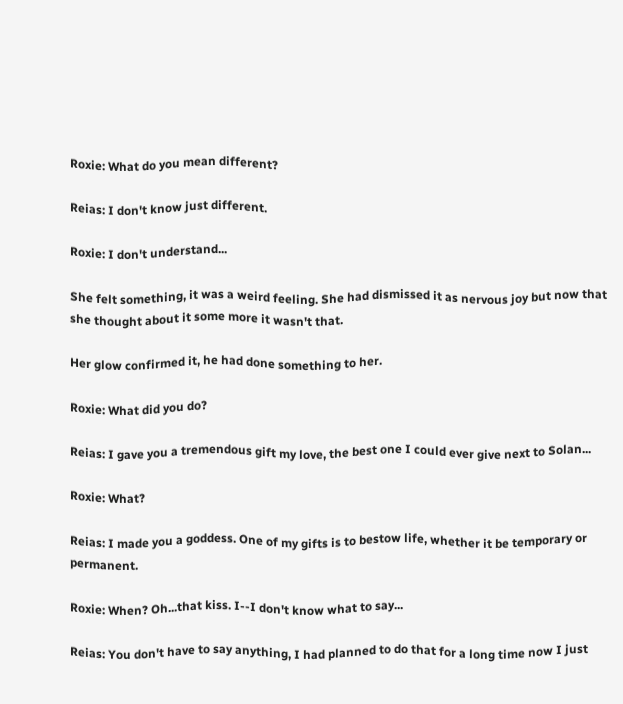Roxie: What do you mean different?

Reias: I don't know just different.

Roxie: I don't understand...

She felt something, it was a weird feeling. She had dismissed it as nervous joy but now that she thought about it some more it wasn't that.

Her glow confirmed it, he had done something to her.

Roxie: What did you do?

Reias: I gave you a tremendous gift my love, the best one I could ever give next to Solan...

Roxie: What?

Reias: I made you a goddess. One of my gifts is to bestow life, whether it be temporary or permanent.

Roxie: When? Oh...that kiss. I--I don't know what to say...

Reias: You don't have to say anything, I had planned to do that for a long time now I just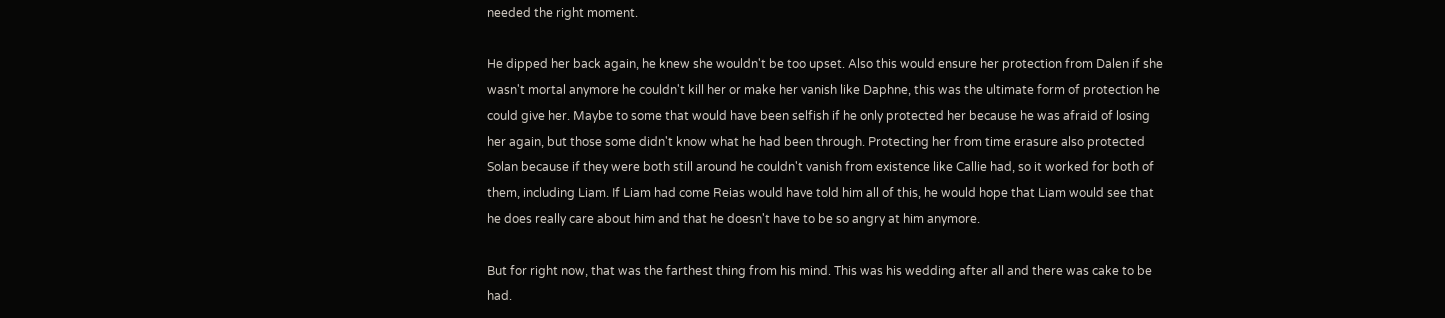needed the right moment.

He dipped her back again, he knew she wouldn't be too upset. Also this would ensure her protection from Dalen if she wasn't mortal anymore he couldn't kill her or make her vanish like Daphne, this was the ultimate form of protection he could give her. Maybe to some that would have been selfish if he only protected her because he was afraid of losing her again, but those some didn't know what he had been through. Protecting her from time erasure also protected Solan because if they were both still around he couldn't vanish from existence like Callie had, so it worked for both of them, including Liam. If Liam had come Reias would have told him all of this, he would hope that Liam would see that he does really care about him and that he doesn't have to be so angry at him anymore.

But for right now, that was the farthest thing from his mind. This was his wedding after all and there was cake to be had.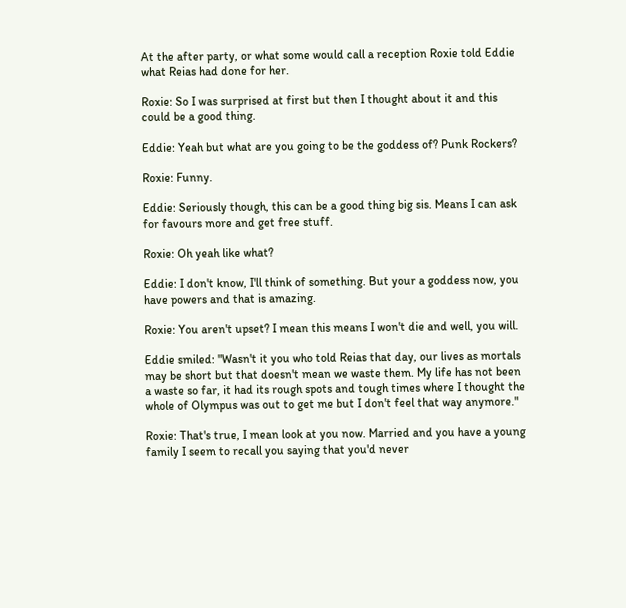At the after party, or what some would call a reception Roxie told Eddie what Reias had done for her.

Roxie: So I was surprised at first but then I thought about it and this could be a good thing.

Eddie: Yeah but what are you going to be the goddess of? Punk Rockers?

Roxie: Funny.

Eddie: Seriously though, this can be a good thing big sis. Means I can ask for favours more and get free stuff.

Roxie: Oh yeah like what?

Eddie: I don't know, I'll think of something. But your a goddess now, you have powers and that is amazing.

Roxie: You aren't upset? I mean this means I won't die and well, you will.

Eddie smiled: "Wasn't it you who told Reias that day, our lives as mortals may be short but that doesn't mean we waste them. My life has not been a waste so far, it had its rough spots and tough times where I thought the whole of Olympus was out to get me but I don't feel that way anymore."

Roxie: That's true, I mean look at you now. Married and you have a young family I seem to recall you saying that you'd never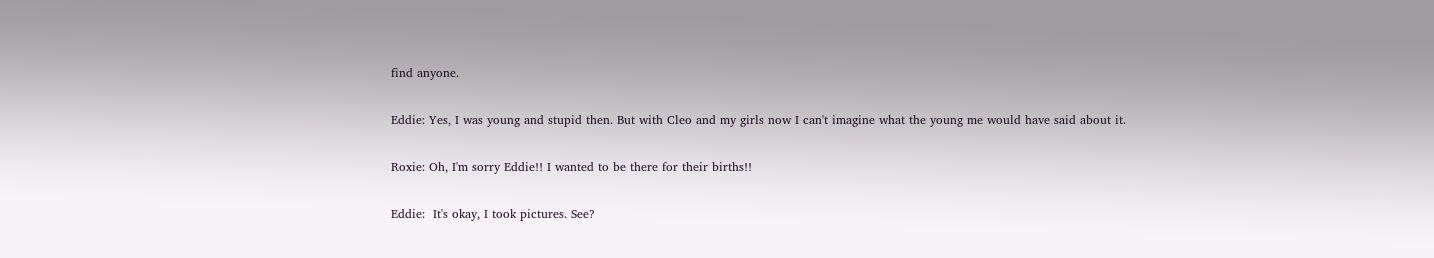find anyone.

Eddie: Yes, I was young and stupid then. But with Cleo and my girls now I can't imagine what the young me would have said about it.

Roxie: Oh, I'm sorry Eddie!! I wanted to be there for their births!!

Eddie:  It's okay, I took pictures. See?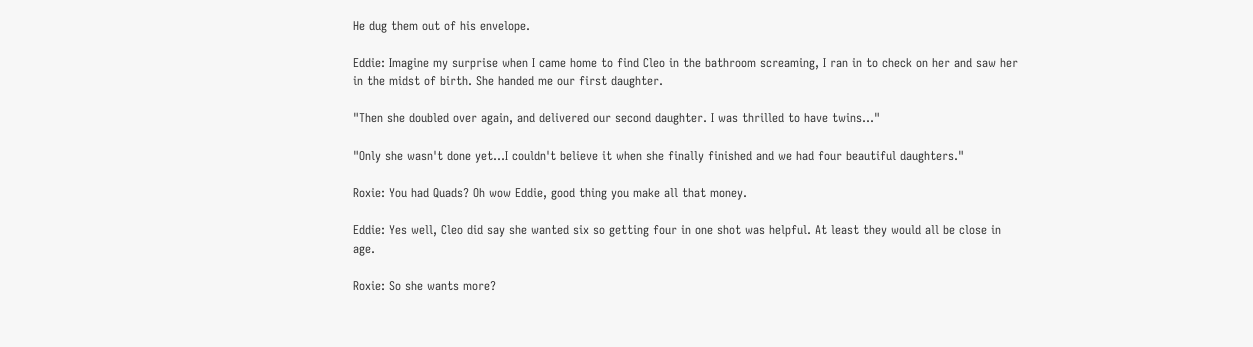He dug them out of his envelope.

Eddie: Imagine my surprise when I came home to find Cleo in the bathroom screaming, I ran in to check on her and saw her in the midst of birth. She handed me our first daughter.

"Then she doubled over again, and delivered our second daughter. I was thrilled to have twins..."

"Only she wasn't done yet...I couldn't believe it when she finally finished and we had four beautiful daughters."

Roxie: You had Quads? Oh wow Eddie, good thing you make all that money.

Eddie: Yes well, Cleo did say she wanted six so getting four in one shot was helpful. At least they would all be close in age.

Roxie: So she wants more?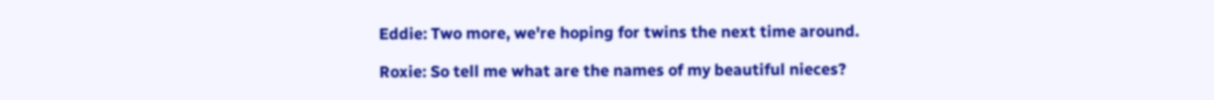Eddie: Two more, we're hoping for twins the next time around.

Roxie: So tell me what are the names of my beautiful nieces?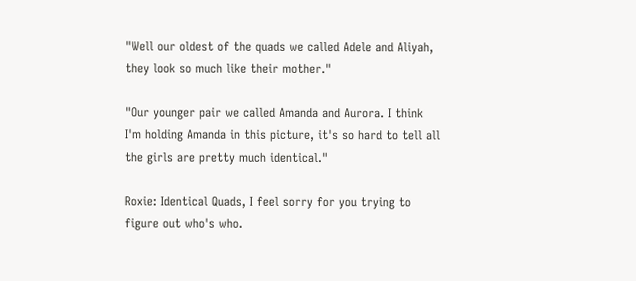"Well our oldest of the quads we called Adele and Aliyah, they look so much like their mother."

"Our younger pair we called Amanda and Aurora. I think I'm holding Amanda in this picture, it's so hard to tell all the girls are pretty much identical."

Roxie: Identical Quads, I feel sorry for you trying to figure out who's who.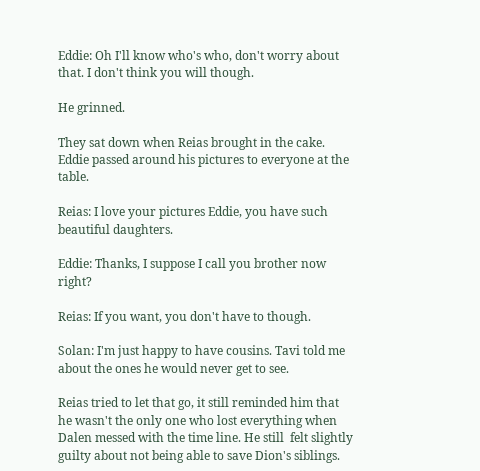Eddie: Oh I'll know who's who, don't worry about that. I don't think you will though.

He grinned.

They sat down when Reias brought in the cake. Eddie passed around his pictures to everyone at the table.

Reias: I love your pictures Eddie, you have such beautiful daughters.

Eddie: Thanks, I suppose I call you brother now right?

Reias: If you want, you don't have to though.

Solan: I'm just happy to have cousins. Tavi told me about the ones he would never get to see.

Reias tried to let that go, it still reminded him that he wasn't the only one who lost everything when Dalen messed with the time line. He still  felt slightly guilty about not being able to save Dion's siblings.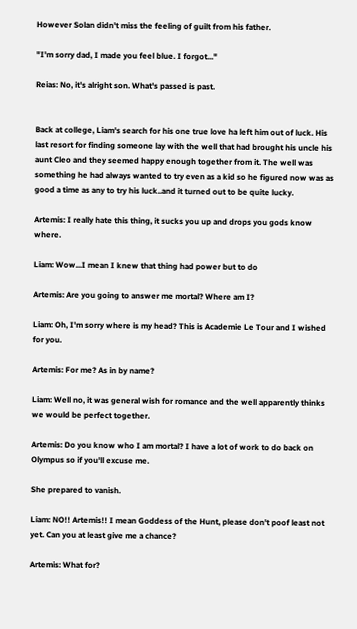However Solan didn't miss the feeling of guilt from his father.

"I'm sorry dad, I made you feel blue. I forgot..."

Reias: No, it's alright son. What's passed is past.


Back at college, Liam's search for his one true love ha left him out of luck. His last resort for finding someone lay with the well that had brought his uncle his aunt Cleo and they seemed happy enough together from it. The well was something he had always wanted to try even as a kid so he figured now was as good a time as any to try his luck..and it turned out to be quite lucky.

Artemis: I really hate this thing, it sucks you up and drops you gods know where.

Liam: Wow...I mean I knew that thing had power but to do

Artemis: Are you going to answer me mortal? Where am I?

Liam: Oh, I'm sorry where is my head? This is Academie Le Tour and I wished for you.

Artemis: For me? As in by name?

Liam: Well no, it was general wish for romance and the well apparently thinks we would be perfect together.

Artemis: Do you know who I am mortal? I have a lot of work to do back on Olympus so if you'll excuse me.

She prepared to vanish.

Liam: NO!! Artemis!! I mean Goddess of the Hunt, please don't poof least not yet. Can you at least give me a chance?

Artemis: What for?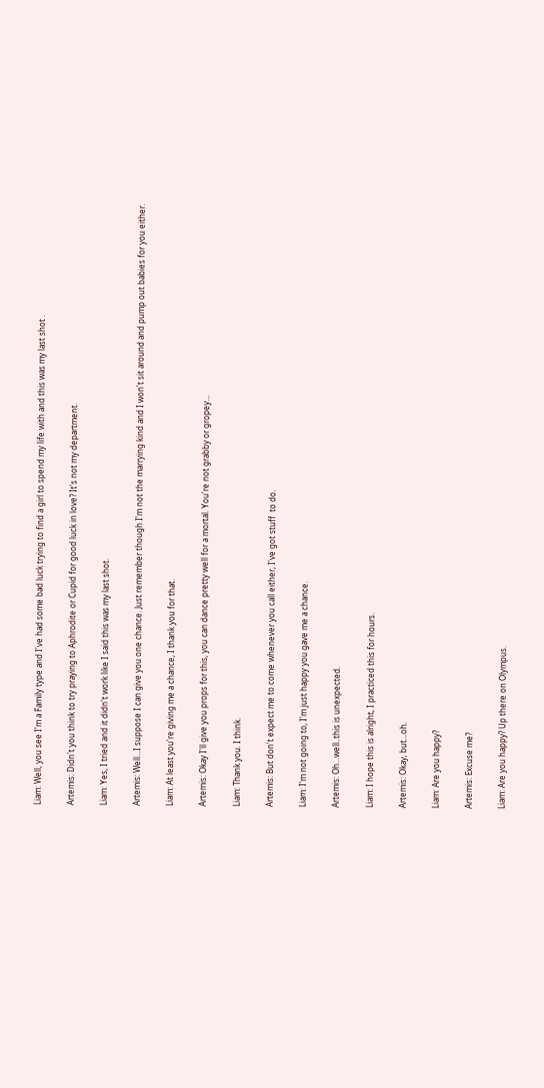Liam: Well, you see I'm a Family type and I've had some bad luck trying to find a girl to spend my life with and this was my last shot .

Artemis: Didn't you think to try praying to Aphrodite or Cupid for good luck in love? It's not my department.

Liam: Yes, I tried and it didn't work like I said this was my last shot.

Artemis: Well...I suppose I can give you one chance. Just remember though I'm not the marrying kind and I won't sit around and pump out babies for you either.

Liam: At least you're giving me a chance, I thank you for that.

Artemis: Okay I'll give you props for this, you can dance pretty well for a mortal. You're not grabby or gropey...

Liam: Thank you. I think.

Artemis: But don't expect me to come whenever you call either, I've got stuff  to do.

Liam: I'm not going to, I'm just happy you gave me a chance.

Artemis: Oh...well..this is unexpected.

Liam: I hope this is alright, I practiced this for hours.

Artemis: Okay, but...oh.

Liam: Are you happy?

Artemis: Excuse me?

Liam: Are you happy? Up there on Olympus.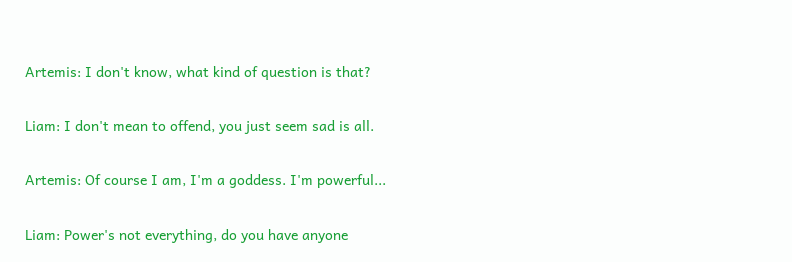Artemis: I don't know, what kind of question is that?

Liam: I don't mean to offend, you just seem sad is all.

Artemis: Of course I am, I'm a goddess. I'm powerful...

Liam: Power's not everything, do you have anyone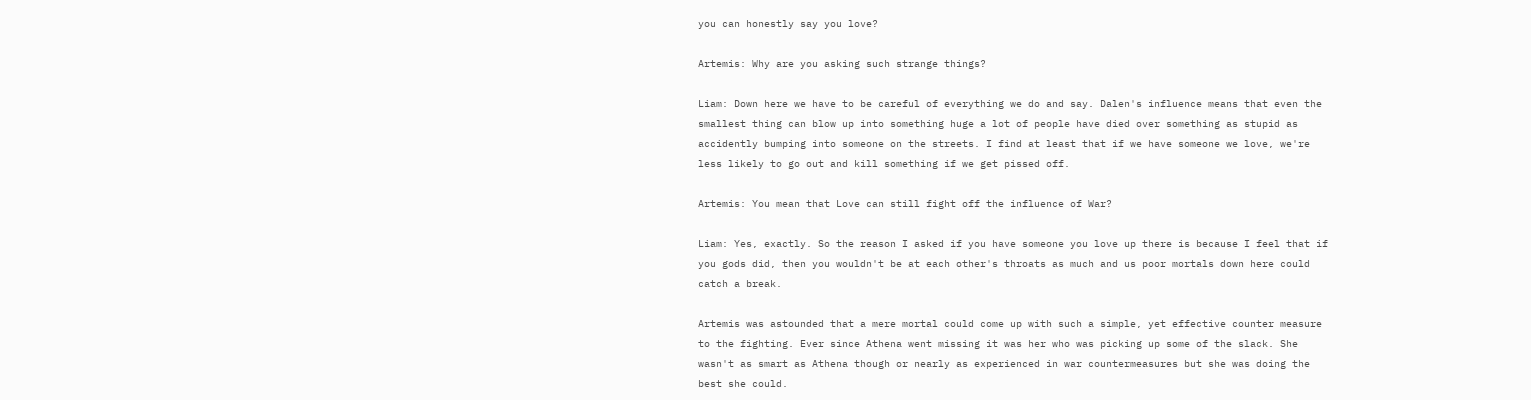you can honestly say you love?

Artemis: Why are you asking such strange things?

Liam: Down here we have to be careful of everything we do and say. Dalen's influence means that even the smallest thing can blow up into something huge a lot of people have died over something as stupid as accidently bumping into someone on the streets. I find at least that if we have someone we love, we're less likely to go out and kill something if we get pissed off.

Artemis: You mean that Love can still fight off the influence of War?

Liam: Yes, exactly. So the reason I asked if you have someone you love up there is because I feel that if you gods did, then you wouldn't be at each other's throats as much and us poor mortals down here could catch a break.

Artemis was astounded that a mere mortal could come up with such a simple, yet effective counter measure to the fighting. Ever since Athena went missing it was her who was picking up some of the slack. She wasn't as smart as Athena though or nearly as experienced in war countermeasures but she was doing the best she could.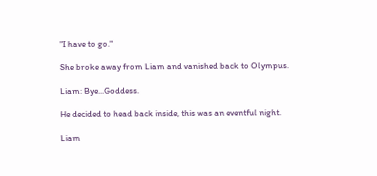"I have to go."

She broke away from Liam and vanished back to Olympus.

Liam: Bye...Goddess.

He decided to head back inside, this was an eventful night.

Liam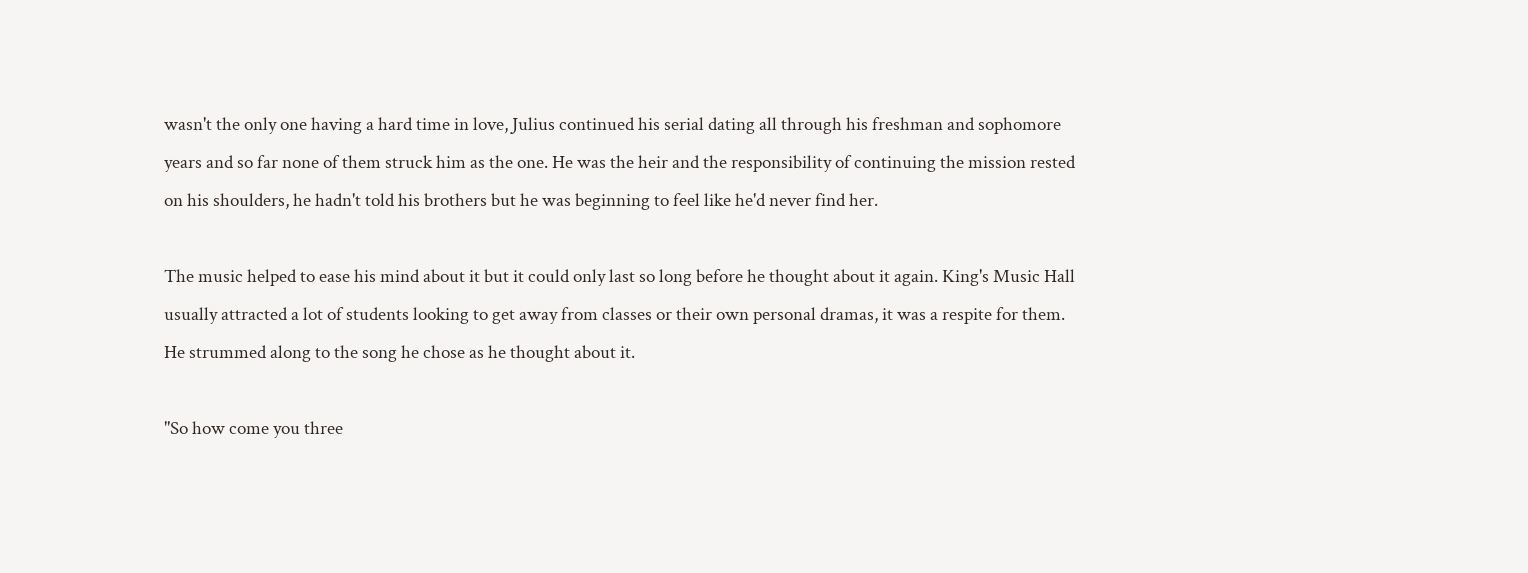wasn't the only one having a hard time in love, Julius continued his serial dating all through his freshman and sophomore years and so far none of them struck him as the one. He was the heir and the responsibility of continuing the mission rested on his shoulders, he hadn't told his brothers but he was beginning to feel like he'd never find her.

The music helped to ease his mind about it but it could only last so long before he thought about it again. King's Music Hall usually attracted a lot of students looking to get away from classes or their own personal dramas, it was a respite for them. He strummed along to the song he chose as he thought about it.

"So how come you three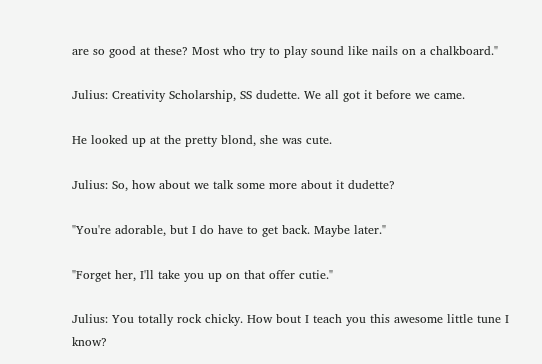are so good at these? Most who try to play sound like nails on a chalkboard."

Julius: Creativity Scholarship, SS dudette. We all got it before we came.

He looked up at the pretty blond, she was cute.

Julius: So, how about we talk some more about it dudette?

"You're adorable, but I do have to get back. Maybe later."

"Forget her, I'll take you up on that offer cutie."

Julius: You totally rock chicky. How bout I teach you this awesome little tune I know?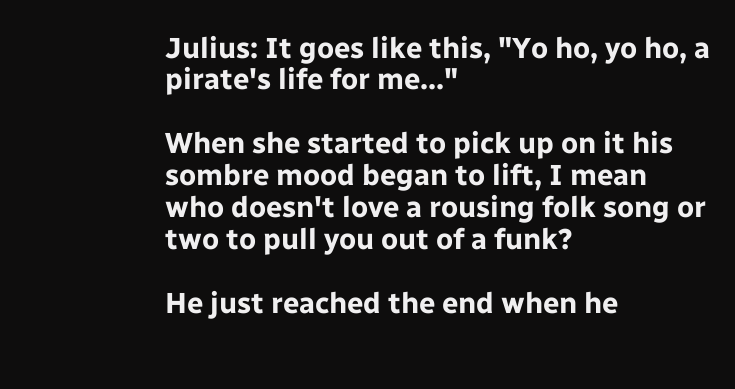Julius: It goes like this, "Yo ho, yo ho, a pirate's life for me..."

When she started to pick up on it his sombre mood began to lift, I mean who doesn't love a rousing folk song or two to pull you out of a funk?

He just reached the end when he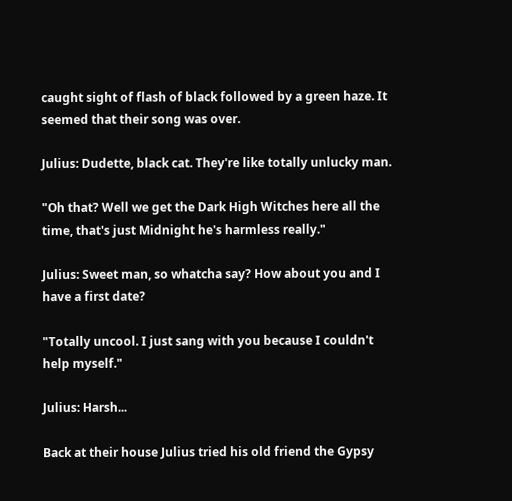caught sight of flash of black followed by a green haze. It seemed that their song was over.

Julius: Dudette, black cat. They're like totally unlucky man.

"Oh that? Well we get the Dark High Witches here all the time, that's just Midnight he's harmless really."

Julius: Sweet man, so whatcha say? How about you and I have a first date?

"Totally uncool. I just sang with you because I couldn't help myself."

Julius: Harsh...

Back at their house Julius tried his old friend the Gypsy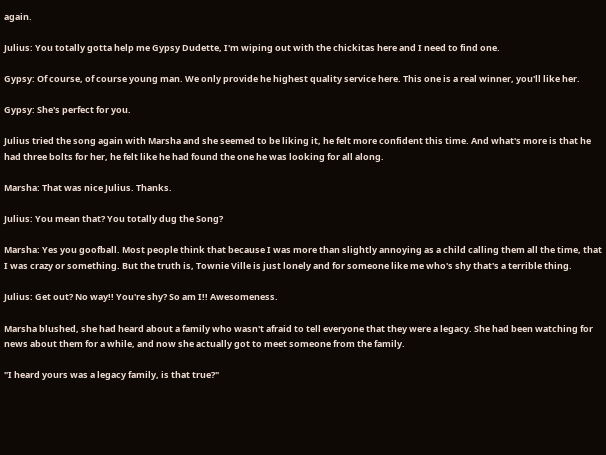again.

Julius: You totally gotta help me Gypsy Dudette, I'm wiping out with the chickitas here and I need to find one.

Gypsy: Of course, of course young man. We only provide he highest quality service here. This one is a real winner, you'll like her.

Gypsy: She's perfect for you.

Julius tried the song again with Marsha and she seemed to be liking it, he felt more confident this time. And what's more is that he had three bolts for her, he felt like he had found the one he was looking for all along.

Marsha: That was nice Julius. Thanks.

Julius: You mean that? You totally dug the Song?

Marsha: Yes you goofball. Most people think that because I was more than slightly annoying as a child calling them all the time, that I was crazy or something. But the truth is, Townie Ville is just lonely and for someone like me who's shy that's a terrible thing.

Julius: Get out? No way!! You're shy? So am I!! Awesomeness.

Marsha blushed, she had heard about a family who wasn't afraid to tell everyone that they were a legacy. She had been watching for news about them for a while, and now she actually got to meet someone from the family.

"I heard yours was a legacy family, is that true?"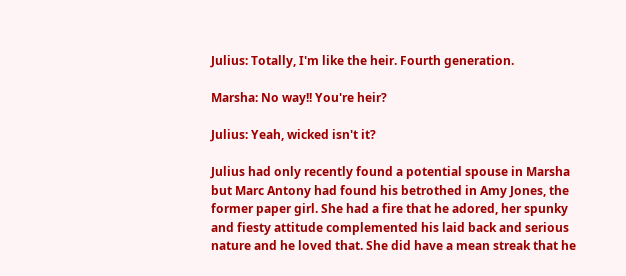Julius: Totally, I'm like the heir. Fourth generation.

Marsha: No way!! You're heir?

Julius: Yeah, wicked isn't it?

Julius had only recently found a potential spouse in Marsha but Marc Antony had found his betrothed in Amy Jones, the former paper girl. She had a fire that he adored, her spunky and fiesty attitude complemented his laid back and serious nature and he loved that. She did have a mean streak that he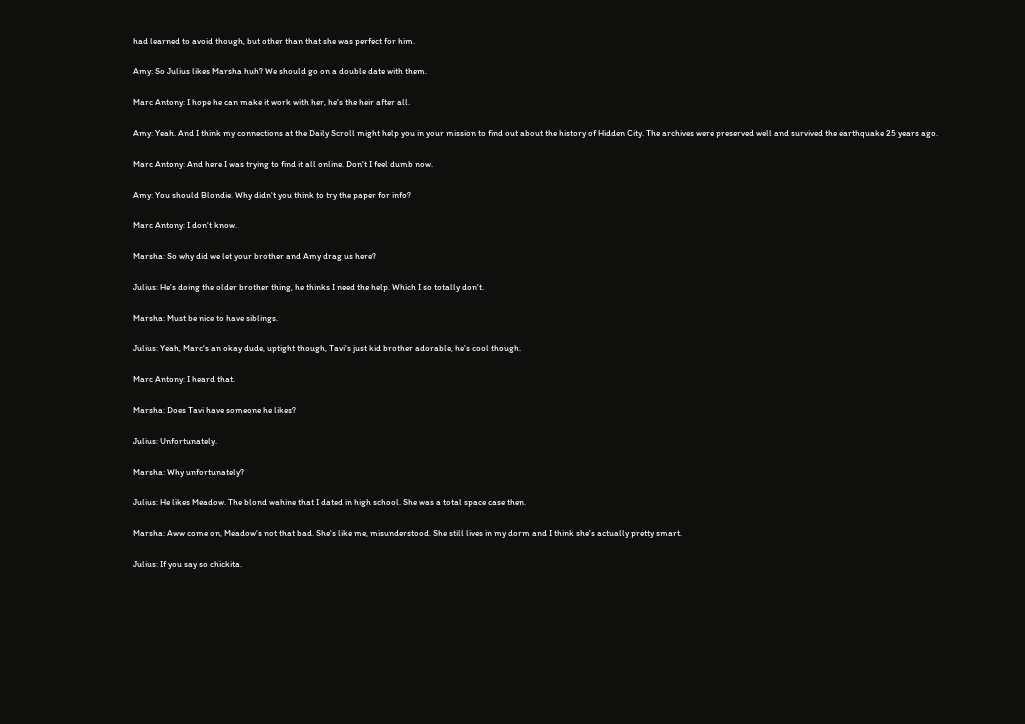had learned to avoid though, but other than that she was perfect for him.

Amy: So Julius likes Marsha huh? We should go on a double date with them.

Marc Antony: I hope he can make it work with her, he's the heir after all.

Amy: Yeah. And I think my connections at the Daily Scroll might help you in your mission to find out about the history of Hidden City. The archives were preserved well and survived the earthquake 25 years ago.

Marc Antony: And here I was trying to find it all online. Don't I feel dumb now.

Amy: You should Blondie. Why didn't you think to try the paper for info?

Marc Antony: I don't know.

Marsha: So why did we let your brother and Amy drag us here?

Julius: He's doing the older brother thing, he thinks I need the help. Which I so totally don't.

Marsha: Must be nice to have siblings.

Julius: Yeah, Marc's an okay dude, uptight though, Tavi's just kid brother adorable, he's cool though.

Marc Antony: I heard that.

Marsha: Does Tavi have someone he likes?

Julius: Unfortunately.

Marsha: Why unfortunately?

Julius: He likes Meadow. The blond wahine that I dated in high school. She was a total space case then.

Marsha: Aww come on, Meadow's not that bad. She's like me, misunderstood. She still lives in my dorm and I think she's actually pretty smart.

Julius: If you say so chickita.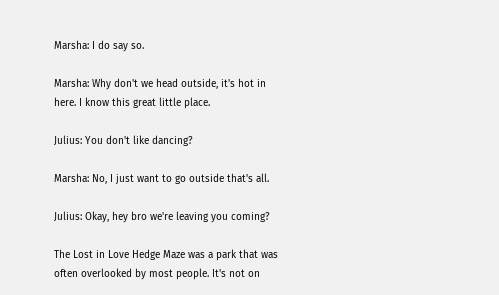Marsha: I do say so.

Marsha: Why don't we head outside, it's hot in here. I know this great little place.

Julius: You don't like dancing?

Marsha: No, I just want to go outside that's all.

Julius: Okay, hey bro we're leaving you coming?

The Lost in Love Hedge Maze was a park that was often overlooked by most people. It's not on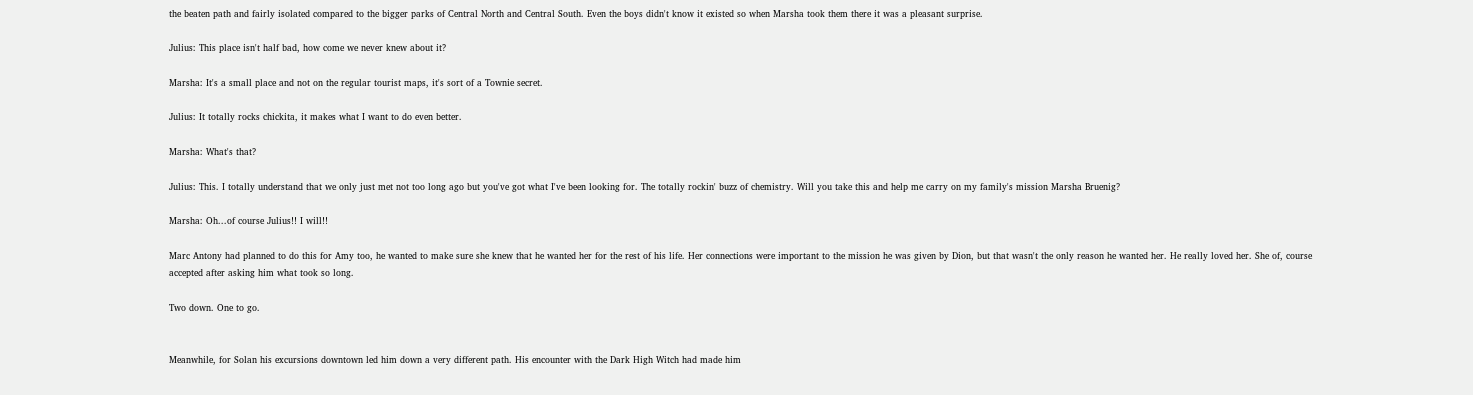the beaten path and fairly isolated compared to the bigger parks of Central North and Central South. Even the boys didn't know it existed so when Marsha took them there it was a pleasant surprise.

Julius: This place isn't half bad, how come we never knew about it?

Marsha: It's a small place and not on the regular tourist maps, it's sort of a Townie secret.

Julius: It totally rocks chickita, it makes what I want to do even better.

Marsha: What's that?

Julius: This. I totally understand that we only just met not too long ago but you've got what I've been looking for. The totally rockin' buzz of chemistry. Will you take this and help me carry on my family's mission Marsha Bruenig?

Marsha: Oh...of course Julius!! I will!!

Marc Antony had planned to do this for Amy too, he wanted to make sure she knew that he wanted her for the rest of his life. Her connections were important to the mission he was given by Dion, but that wasn't the only reason he wanted her. He really loved her. She of, course accepted after asking him what took so long.

Two down. One to go.


Meanwhile, for Solan his excursions downtown led him down a very different path. His encounter with the Dark High Witch had made him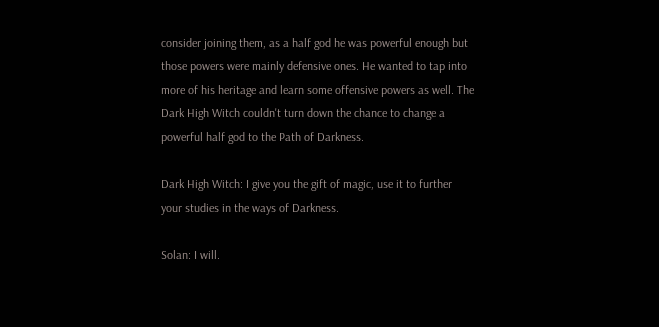consider joining them, as a half god he was powerful enough but those powers were mainly defensive ones. He wanted to tap into more of his heritage and learn some offensive powers as well. The Dark High Witch couldn't turn down the chance to change a powerful half god to the Path of Darkness.

Dark High Witch: I give you the gift of magic, use it to further your studies in the ways of Darkness.

Solan: I will.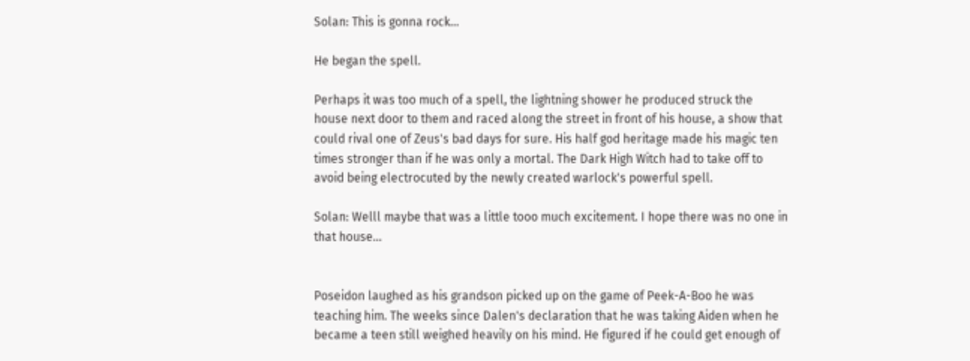Solan: This is gonna rock...

He began the spell.

Perhaps it was too much of a spell, the lightning shower he produced struck the house next door to them and raced along the street in front of his house, a show that could rival one of Zeus's bad days for sure. His half god heritage made his magic ten times stronger than if he was only a mortal. The Dark High Witch had to take off to avoid being electrocuted by the newly created warlock's powerful spell.

Solan: Welll maybe that was a little tooo much excitement. I hope there was no one in that house...


Poseidon laughed as his grandson picked up on the game of Peek-A-Boo he was teaching him. The weeks since Dalen's declaration that he was taking Aiden when he became a teen still weighed heavily on his mind. He figured if he could get enough of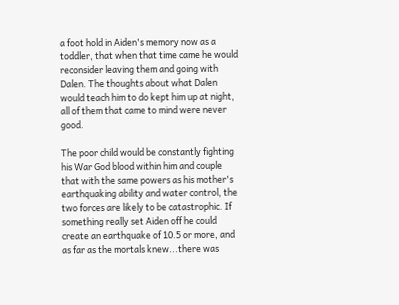a foot hold in Aiden's memory now as a toddler, that when that time came he would reconsider leaving them and going with Dalen. The thoughts about what Dalen would teach him to do kept him up at night, all of them that came to mind were never good.

The poor child would be constantly fighting his War God blood within him and couple that with the same powers as his mother's earthquaking ability and water control, the two forces are likely to be catastrophic. If something really set Aiden off he could create an earthquake of 10.5 or more, and as far as the mortals knew...there was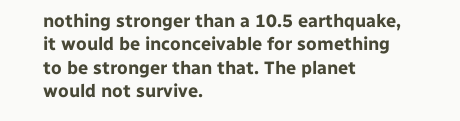nothing stronger than a 10.5 earthquake, it would be inconceivable for something to be stronger than that. The planet would not survive.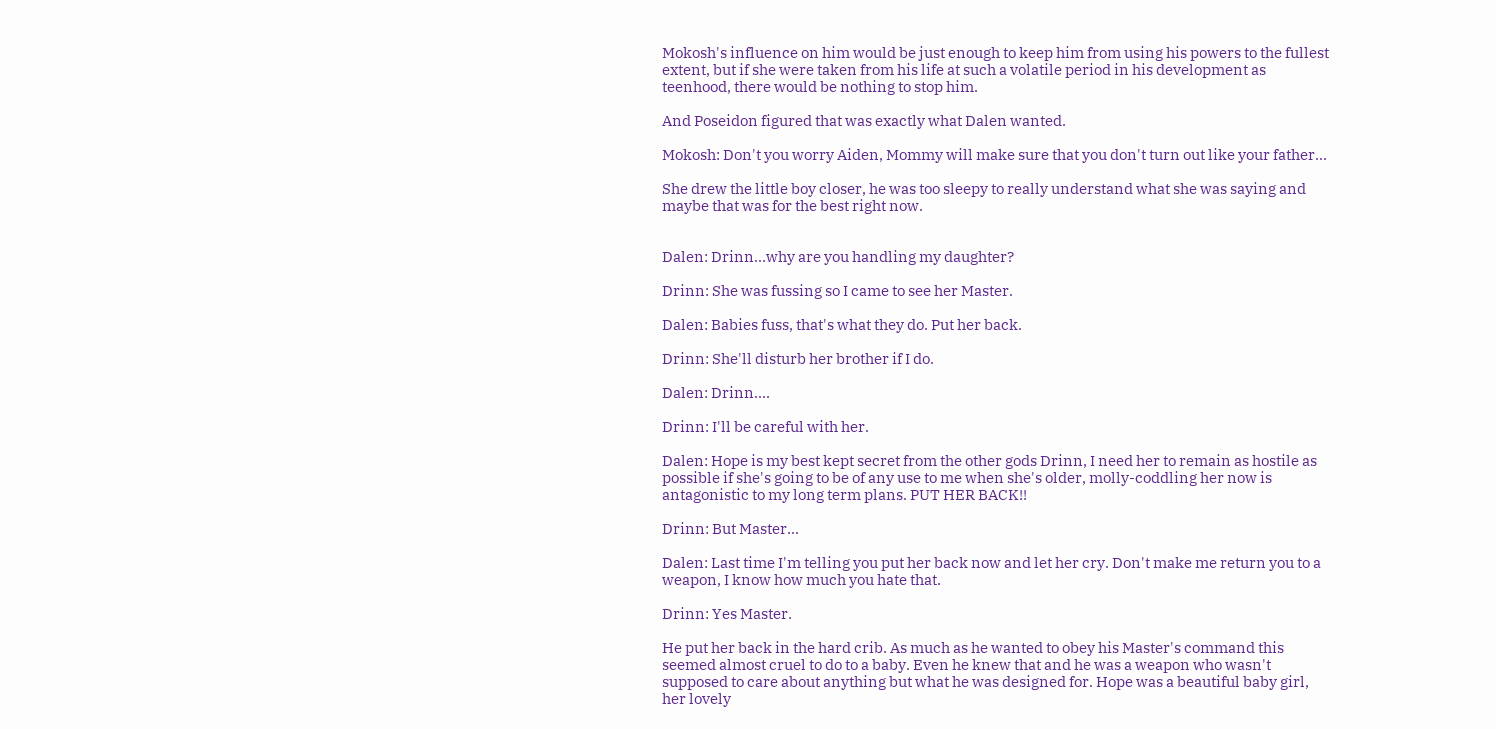Mokosh's influence on him would be just enough to keep him from using his powers to the fullest extent, but if she were taken from his life at such a volatile period in his development as teenhood, there would be nothing to stop him.

And Poseidon figured that was exactly what Dalen wanted.

Mokosh: Don't you worry Aiden, Mommy will make sure that you don't turn out like your father...

She drew the little boy closer, he was too sleepy to really understand what she was saying and maybe that was for the best right now.


Dalen: Drinn...why are you handling my daughter?

Drinn: She was fussing so I came to see her Master.

Dalen: Babies fuss, that's what they do. Put her back.

Drinn: She'll disturb her brother if I do.

Dalen: Drinn....

Drinn: I'll be careful with her.

Dalen: Hope is my best kept secret from the other gods Drinn, I need her to remain as hostile as possible if she's going to be of any use to me when she's older, molly-coddling her now is antagonistic to my long term plans. PUT HER BACK!!

Drinn: But Master...

Dalen: Last time I'm telling you put her back now and let her cry. Don't make me return you to a weapon, I know how much you hate that.

Drinn: Yes Master.

He put her back in the hard crib. As much as he wanted to obey his Master's command this seemed almost cruel to do to a baby. Even he knew that and he was a weapon who wasn't supposed to care about anything but what he was designed for. Hope was a beautiful baby girl, her lovely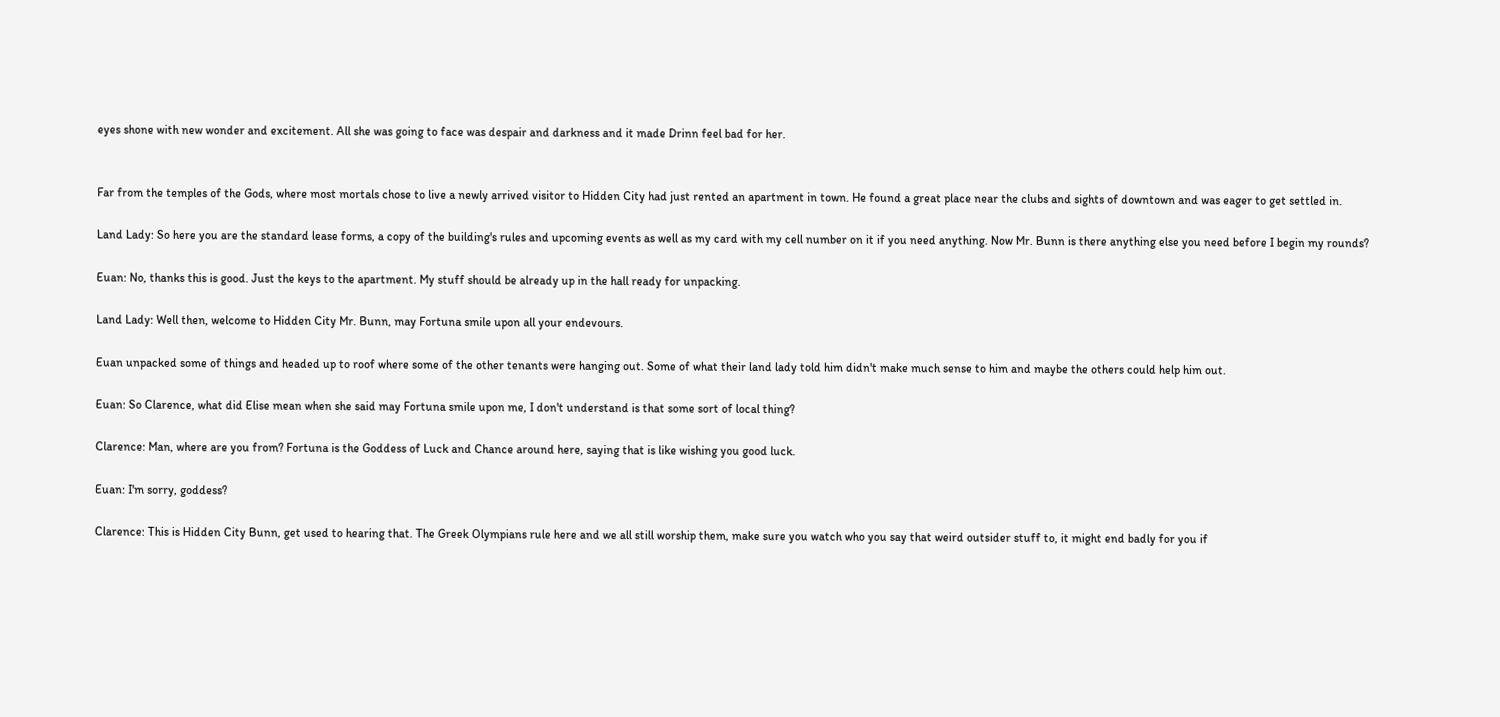eyes shone with new wonder and excitement. All she was going to face was despair and darkness and it made Drinn feel bad for her.


Far from the temples of the Gods, where most mortals chose to live a newly arrived visitor to Hidden City had just rented an apartment in town. He found a great place near the clubs and sights of downtown and was eager to get settled in.

Land Lady: So here you are the standard lease forms, a copy of the building's rules and upcoming events as well as my card with my cell number on it if you need anything. Now Mr. Bunn is there anything else you need before I begin my rounds?

Euan: No, thanks this is good. Just the keys to the apartment. My stuff should be already up in the hall ready for unpacking.

Land Lady: Well then, welcome to Hidden City Mr. Bunn, may Fortuna smile upon all your endevours.

Euan unpacked some of things and headed up to roof where some of the other tenants were hanging out. Some of what their land lady told him didn't make much sense to him and maybe the others could help him out.

Euan: So Clarence, what did Elise mean when she said may Fortuna smile upon me, I don't understand is that some sort of local thing?

Clarence: Man, where are you from? Fortuna is the Goddess of Luck and Chance around here, saying that is like wishing you good luck.

Euan: I'm sorry, goddess?

Clarence: This is Hidden City Bunn, get used to hearing that. The Greek Olympians rule here and we all still worship them, make sure you watch who you say that weird outsider stuff to, it might end badly for you if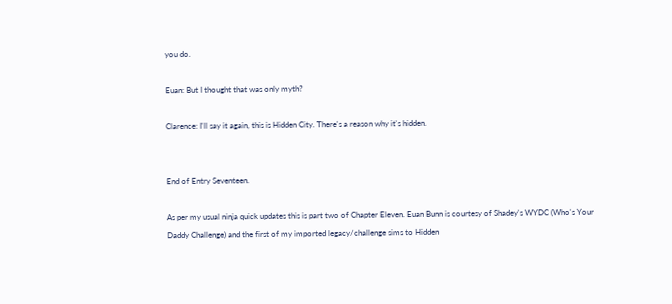you do.

Euan: But I thought that was only myth?

Clarence: I'll say it again, this is Hidden City. There's a reason why it's hidden.


End of Entry Seventeen.

As per my usual ninja quick updates this is part two of Chapter Eleven. Euan Bunn is courtesy of Shadey's WYDC (Who's Your Daddy Challenge) and the first of my imported legacy/challenge sims to Hidden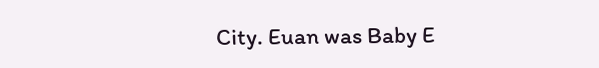City. Euan was Baby E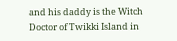and his daddy is the Witch Doctor of Twikki Island in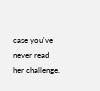case you've never read her challenge.